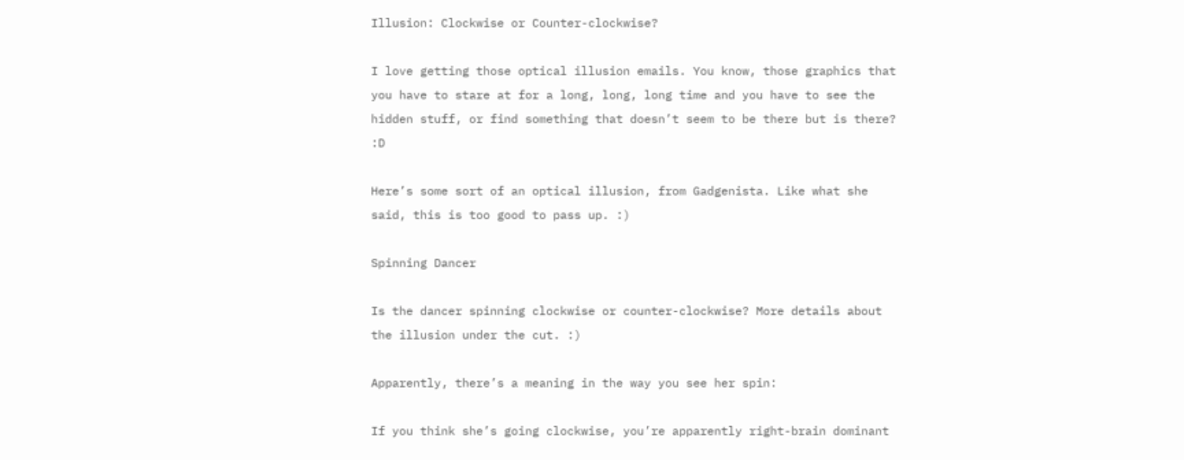Illusion: Clockwise or Counter-clockwise?

I love getting those optical illusion emails. You know, those graphics that you have to stare at for a long, long, long time and you have to see the hidden stuff, or find something that doesn’t seem to be there but is there? :D

Here’s some sort of an optical illusion, from Gadgenista. Like what she said, this is too good to pass up. :)

Spinning Dancer

Is the dancer spinning clockwise or counter-clockwise? More details about the illusion under the cut. :)

Apparently, there’s a meaning in the way you see her spin:

If you think she’s going clockwise, you’re apparently right-brain dominant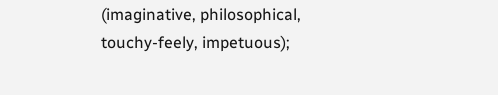(imaginative, philosophical, touchy-feely, impetuous);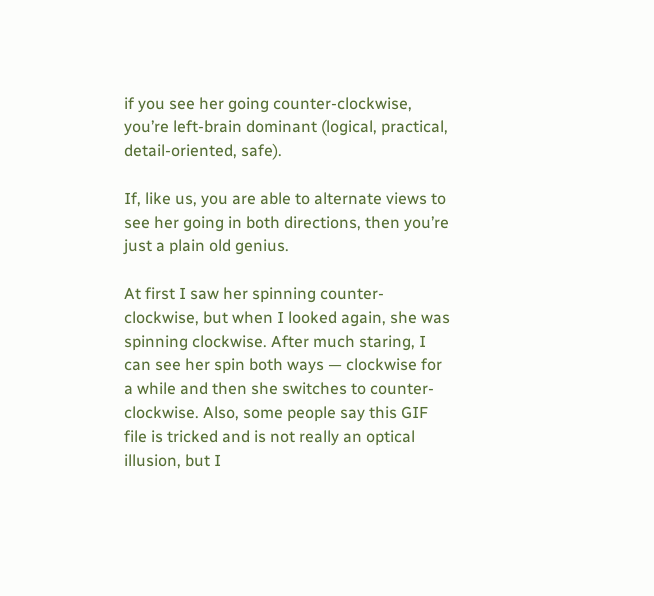if you see her going counter-clockwise, you’re left-brain dominant (logical, practical, detail-oriented, safe).

If, like us, you are able to alternate views to see her going in both directions, then you’re just a plain old genius.

At first I saw her spinning counter-clockwise, but when I looked again, she was spinning clockwise. After much staring, I can see her spin both ways — clockwise for a while and then she switches to counter-clockwise. Also, some people say this GIF file is tricked and is not really an optical illusion, but I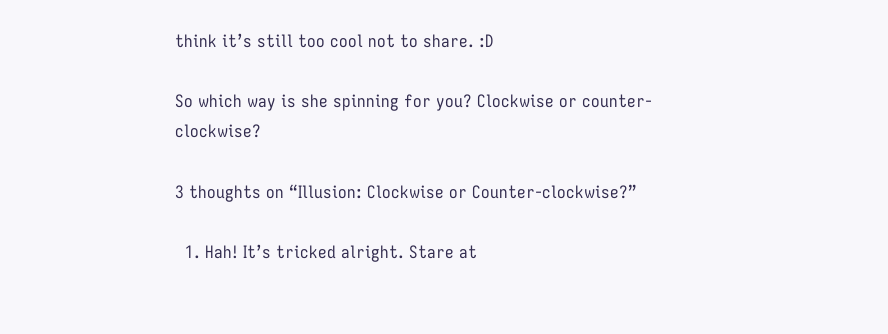think it’s still too cool not to share. :D

So which way is she spinning for you? Clockwise or counter-clockwise?

3 thoughts on “Illusion: Clockwise or Counter-clockwise?”

  1. Hah! It’s tricked alright. Stare at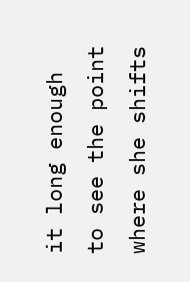it long enough to see the point where she shifts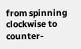from spinning clockwise to counter-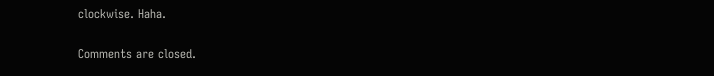clockwise. Haha.

Comments are closed.